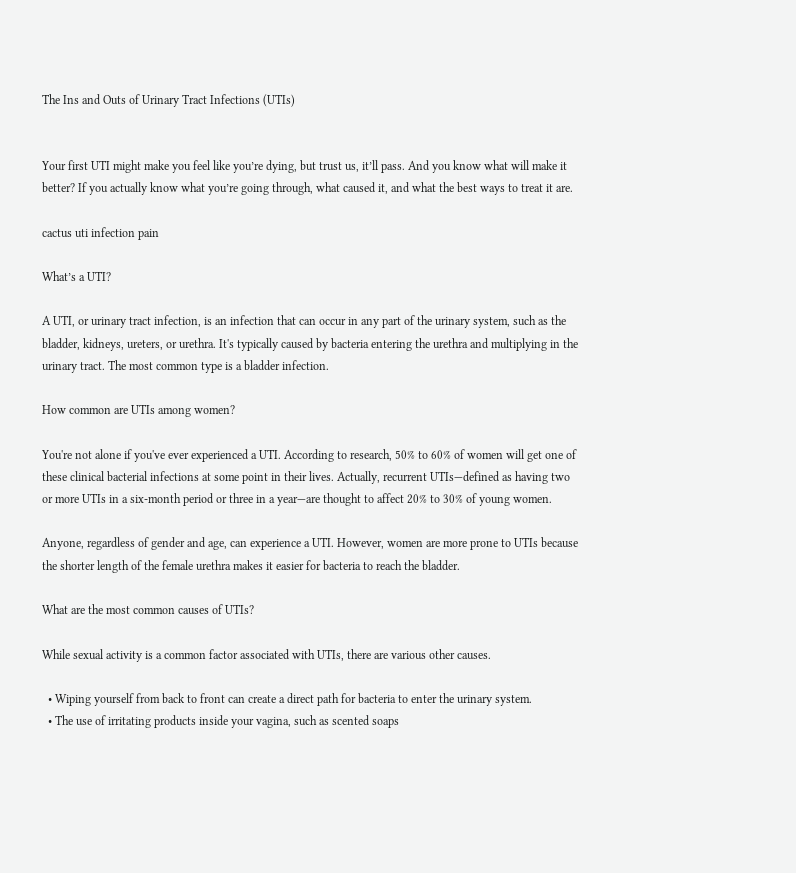The Ins and Outs of Urinary Tract Infections (UTIs)


Your first UTI might make you feel like you’re dying, but trust us, it’ll pass. And you know what will make it better? If you actually know what you’re going through, what caused it, and what the best ways to treat it are.

cactus uti infection pain

What’s a UTI?

A UTI, or urinary tract infection, is an infection that can occur in any part of the urinary system, such as the bladder, kidneys, ureters, or urethra. It's typically caused by bacteria entering the urethra and multiplying in the urinary tract. The most common type is a bladder infection.

How common are UTIs among women?

You're not alone if you've ever experienced a UTI. According to research, 50% to 60% of women will get one of these clinical bacterial infections at some point in their lives. Actually, recurrent UTIs—defined as having two or more UTIs in a six-month period or three in a year—are thought to affect 20% to 30% of young women.

Anyone, regardless of gender and age, can experience a UTI. However, women are more prone to UTIs because the shorter length of the female urethra makes it easier for bacteria to reach the bladder.

What are the most common causes of UTIs?

While sexual activity is a common factor associated with UTIs, there are various other causes.

  • Wiping yourself from back to front can create a direct path for bacteria to enter the urinary system.
  • The use of irritating products inside your vagina, such as scented soaps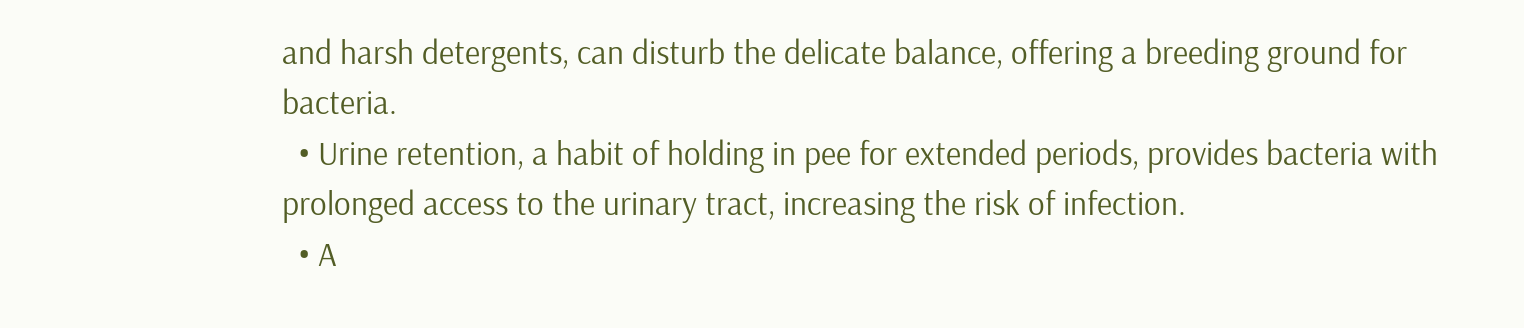and harsh detergents, can disturb the delicate balance, offering a breeding ground for bacteria.
  • Urine retention, a habit of holding in pee for extended periods, provides bacteria with prolonged access to the urinary tract, increasing the risk of infection.
  • A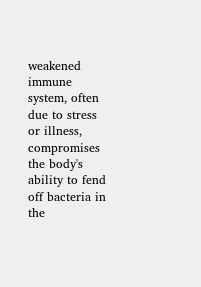weakened immune system, often due to stress or illness, compromises the body's ability to fend off bacteria in the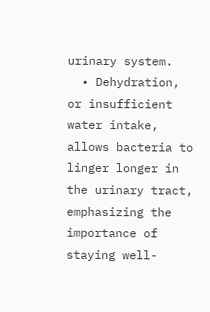urinary system.
  • Dehydration, or insufficient water intake, allows bacteria to linger longer in the urinary tract, emphasizing the importance of staying well-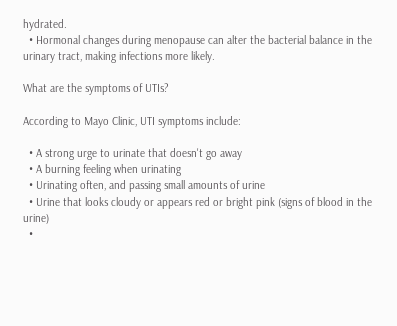hydrated.
  • Hormonal changes during menopause can alter the bacterial balance in the urinary tract, making infections more likely.

What are the symptoms of UTIs?

According to Mayo Clinic, UTI symptoms include:

  • A strong urge to urinate that doesn't go away
  • A burning feeling when urinating
  • Urinating often, and passing small amounts of urine
  • Urine that looks cloudy or appears red or bright pink (signs of blood in the urine)
  •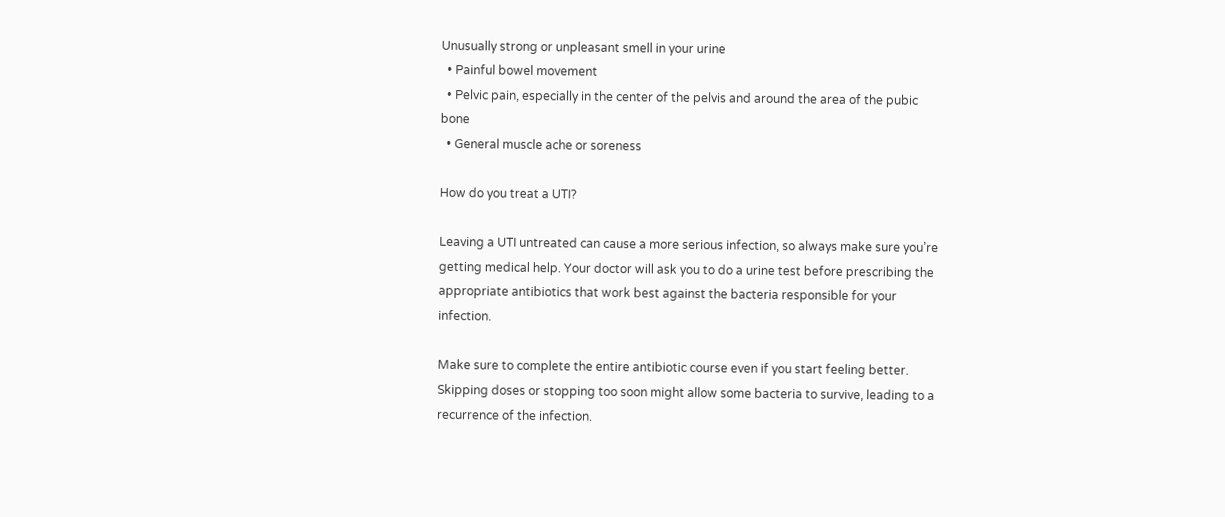Unusually strong or unpleasant smell in your urine
  • Painful bowel movement
  • Pelvic pain, especially in the center of the pelvis and around the area of the pubic bone
  • General muscle ache or soreness

How do you treat a UTI?

Leaving a UTI untreated can cause a more serious infection, so always make sure you’re getting medical help. Your doctor will ask you to do a urine test before prescribing the appropriate antibiotics that work best against the bacteria responsible for your infection.

Make sure to complete the entire antibiotic course even if you start feeling better. Skipping doses or stopping too soon might allow some bacteria to survive, leading to a recurrence of the infection.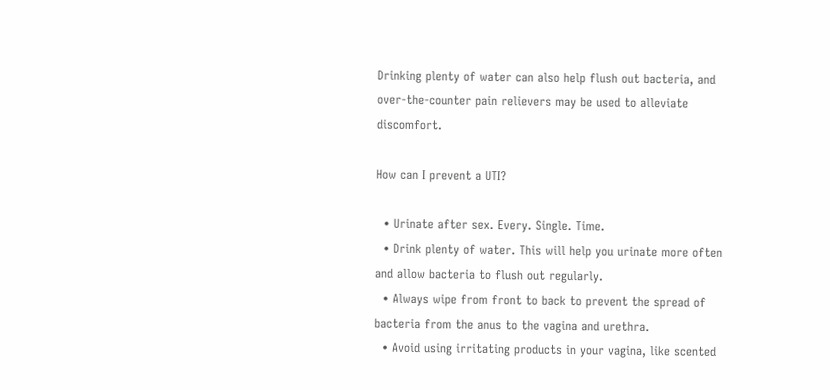Drinking plenty of water can also help flush out bacteria, and over-the-counter pain relievers may be used to alleviate discomfort.

How can I prevent a UTI?

  • Urinate after sex. Every. Single. Time.
  • Drink plenty of water. This will help you urinate more often and allow bacteria to flush out regularly.
  • Always wipe from front to back to prevent the spread of bacteria from the anus to the vagina and urethra.
  • Avoid using irritating products in your vagina, like scented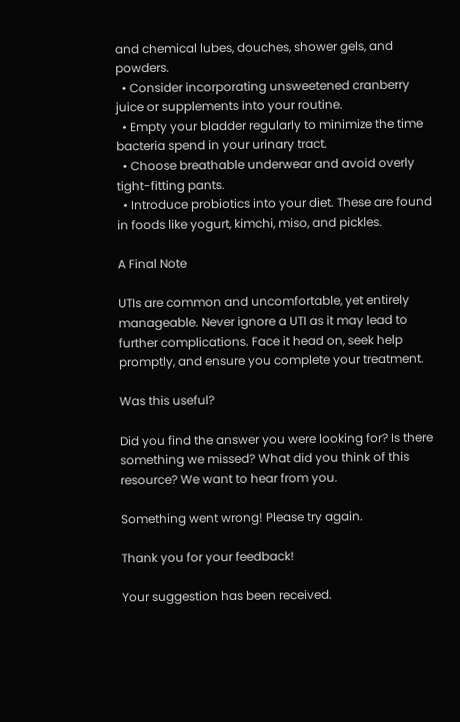and chemical lubes, douches, shower gels, and powders.
  • Consider incorporating unsweetened cranberry juice or supplements into your routine.
  • Empty your bladder regularly to minimize the time bacteria spend in your urinary tract.
  • Choose breathable underwear and avoid overly tight-fitting pants.
  • Introduce probiotics into your diet. These are found in foods like yogurt, kimchi, miso, and pickles.

A Final Note

UTIs are common and uncomfortable, yet entirely manageable. Never ignore a UTI as it may lead to further complications. Face it head on, seek help promptly, and ensure you complete your treatment.

Was this useful?

Did you find the answer you were looking for? Is there something we missed? What did you think of this resource? We want to hear from you.

Something went wrong! Please try again.

Thank you for your feedback!

Your suggestion has been received.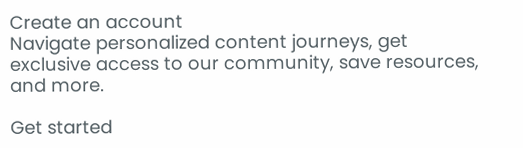Create an account
Navigate personalized content journeys, get exclusive access to our community, save resources, and more.

Get started